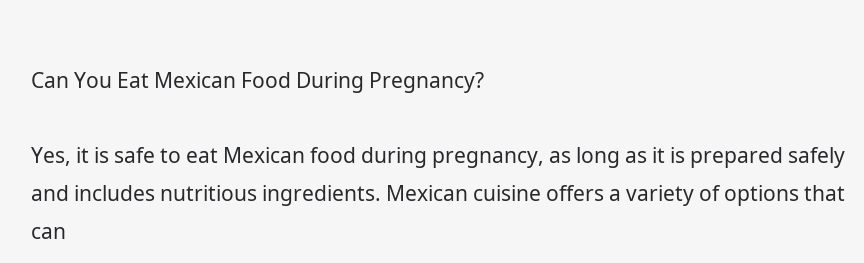Can You Eat Mexican Food During Pregnancy?

Yes, it is safe to eat Mexican food during pregnancy, as long as it is prepared safely and includes nutritious ingredients. Mexican cuisine offers a variety of options that can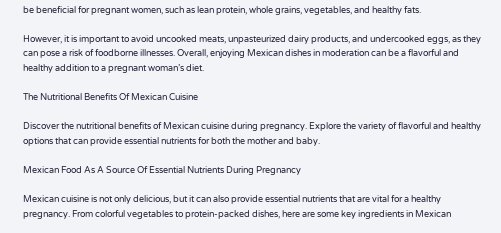be beneficial for pregnant women, such as lean protein, whole grains, vegetables, and healthy fats.

However, it is important to avoid uncooked meats, unpasteurized dairy products, and undercooked eggs, as they can pose a risk of foodborne illnesses. Overall, enjoying Mexican dishes in moderation can be a flavorful and healthy addition to a pregnant woman’s diet.

The Nutritional Benefits Of Mexican Cuisine

Discover the nutritional benefits of Mexican cuisine during pregnancy. Explore the variety of flavorful and healthy options that can provide essential nutrients for both the mother and baby.

Mexican Food As A Source Of Essential Nutrients During Pregnancy

Mexican cuisine is not only delicious, but it can also provide essential nutrients that are vital for a healthy pregnancy. From colorful vegetables to protein-packed dishes, here are some key ingredients in Mexican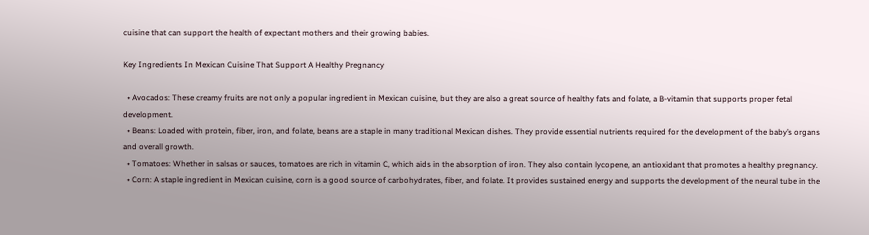cuisine that can support the health of expectant mothers and their growing babies.

Key Ingredients In Mexican Cuisine That Support A Healthy Pregnancy

  • Avocados: These creamy fruits are not only a popular ingredient in Mexican cuisine, but they are also a great source of healthy fats and folate, a B-vitamin that supports proper fetal development.
  • Beans: Loaded with protein, fiber, iron, and folate, beans are a staple in many traditional Mexican dishes. They provide essential nutrients required for the development of the baby’s organs and overall growth.
  • Tomatoes: Whether in salsas or sauces, tomatoes are rich in vitamin C, which aids in the absorption of iron. They also contain lycopene, an antioxidant that promotes a healthy pregnancy.
  • Corn: A staple ingredient in Mexican cuisine, corn is a good source of carbohydrates, fiber, and folate. It provides sustained energy and supports the development of the neural tube in the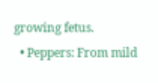growing fetus.
  • Peppers: From mild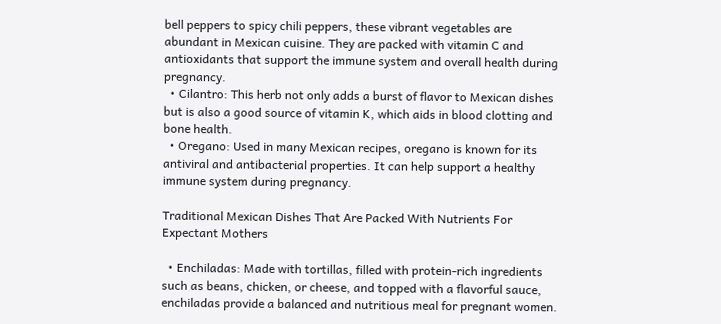bell peppers to spicy chili peppers, these vibrant vegetables are abundant in Mexican cuisine. They are packed with vitamin C and antioxidants that support the immune system and overall health during pregnancy.
  • Cilantro: This herb not only adds a burst of flavor to Mexican dishes but is also a good source of vitamin K, which aids in blood clotting and bone health.
  • Oregano: Used in many Mexican recipes, oregano is known for its antiviral and antibacterial properties. It can help support a healthy immune system during pregnancy.

Traditional Mexican Dishes That Are Packed With Nutrients For Expectant Mothers

  • Enchiladas: Made with tortillas, filled with protein-rich ingredients such as beans, chicken, or cheese, and topped with a flavorful sauce, enchiladas provide a balanced and nutritious meal for pregnant women.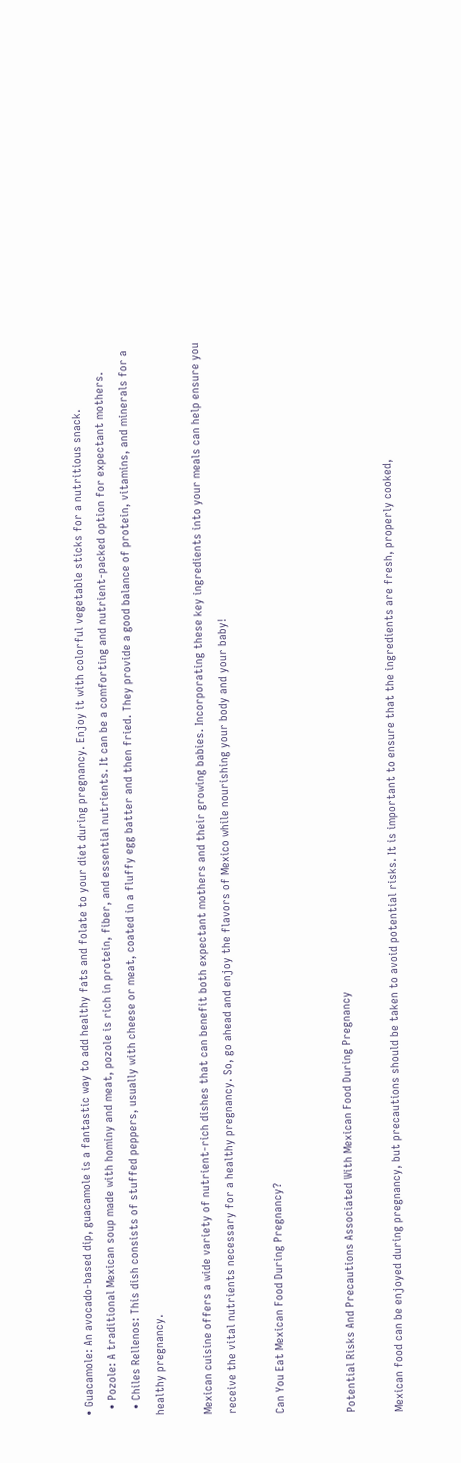• Guacamole: An avocado-based dip, guacamole is a fantastic way to add healthy fats and folate to your diet during pregnancy. Enjoy it with colorful vegetable sticks for a nutritious snack.
  • Pozole: A traditional Mexican soup made with hominy and meat, pozole is rich in protein, fiber, and essential nutrients. It can be a comforting and nutrient-packed option for expectant mothers.
  • Chiles Rellenos: This dish consists of stuffed peppers, usually with cheese or meat, coated in a fluffy egg batter and then fried. They provide a good balance of protein, vitamins, and minerals for a healthy pregnancy.

Mexican cuisine offers a wide variety of nutrient-rich dishes that can benefit both expectant mothers and their growing babies. Incorporating these key ingredients into your meals can help ensure you receive the vital nutrients necessary for a healthy pregnancy. So, go ahead and enjoy the flavors of Mexico while nourishing your body and your baby!

Can You Eat Mexican Food During Pregnancy?


Potential Risks And Precautions Associated With Mexican Food During Pregnancy

Mexican food can be enjoyed during pregnancy, but precautions should be taken to avoid potential risks. It is important to ensure that the ingredients are fresh, properly cooked,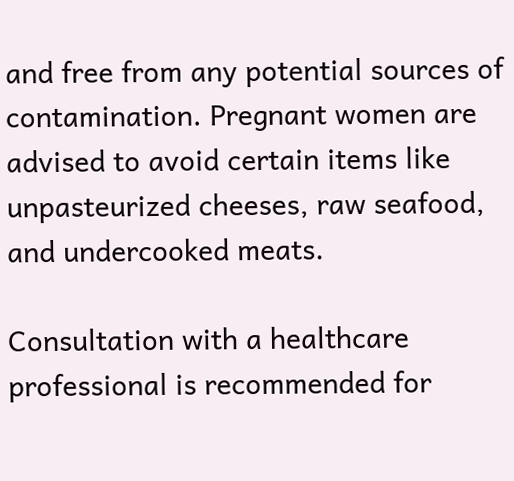and free from any potential sources of contamination. Pregnant women are advised to avoid certain items like unpasteurized cheeses, raw seafood, and undercooked meats.

Consultation with a healthcare professional is recommended for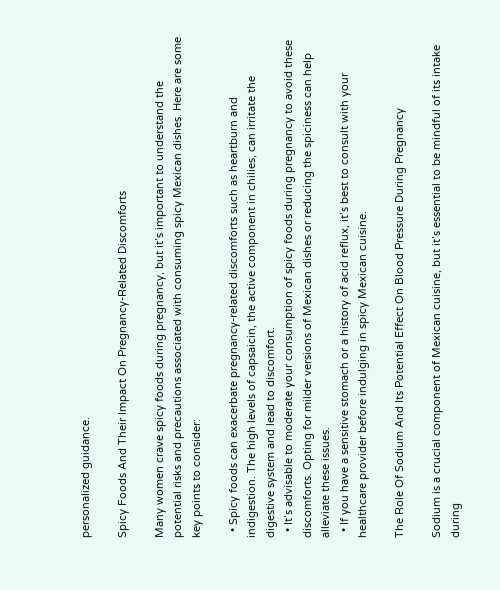personalized guidance.

Spicy Foods And Their Impact On Pregnancy-Related Discomforts

Many women crave spicy foods during pregnancy, but it’s important to understand the potential risks and precautions associated with consuming spicy Mexican dishes. Here are some key points to consider:

  • Spicy foods can exacerbate pregnancy-related discomforts such as heartburn and indigestion. The high levels of capsaicin, the active component in chilies, can irritate the digestive system and lead to discomfort.
  • It’s advisable to moderate your consumption of spicy foods during pregnancy to avoid these discomforts. Opting for milder versions of Mexican dishes or reducing the spiciness can help alleviate these issues.
  • If you have a sensitive stomach or a history of acid reflux, it’s best to consult with your healthcare provider before indulging in spicy Mexican cuisine.

The Role Of Sodium And Its Potential Effect On Blood Pressure During Pregnancy

Sodium is a crucial component of Mexican cuisine, but it’s essential to be mindful of its intake during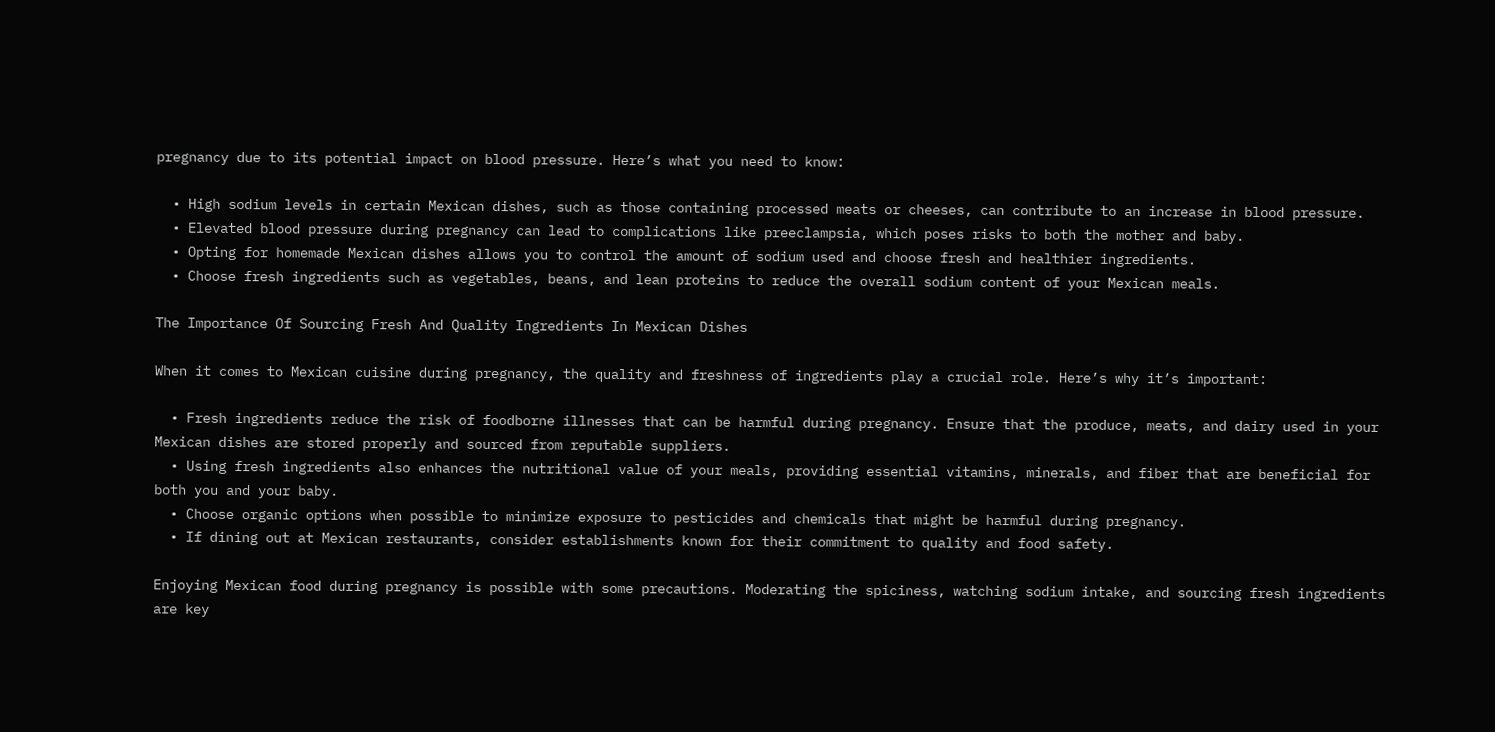pregnancy due to its potential impact on blood pressure. Here’s what you need to know:

  • High sodium levels in certain Mexican dishes, such as those containing processed meats or cheeses, can contribute to an increase in blood pressure.
  • Elevated blood pressure during pregnancy can lead to complications like preeclampsia, which poses risks to both the mother and baby.
  • Opting for homemade Mexican dishes allows you to control the amount of sodium used and choose fresh and healthier ingredients.
  • Choose fresh ingredients such as vegetables, beans, and lean proteins to reduce the overall sodium content of your Mexican meals.

The Importance Of Sourcing Fresh And Quality Ingredients In Mexican Dishes

When it comes to Mexican cuisine during pregnancy, the quality and freshness of ingredients play a crucial role. Here’s why it’s important:

  • Fresh ingredients reduce the risk of foodborne illnesses that can be harmful during pregnancy. Ensure that the produce, meats, and dairy used in your Mexican dishes are stored properly and sourced from reputable suppliers.
  • Using fresh ingredients also enhances the nutritional value of your meals, providing essential vitamins, minerals, and fiber that are beneficial for both you and your baby.
  • Choose organic options when possible to minimize exposure to pesticides and chemicals that might be harmful during pregnancy.
  • If dining out at Mexican restaurants, consider establishments known for their commitment to quality and food safety.

Enjoying Mexican food during pregnancy is possible with some precautions. Moderating the spiciness, watching sodium intake, and sourcing fresh ingredients are key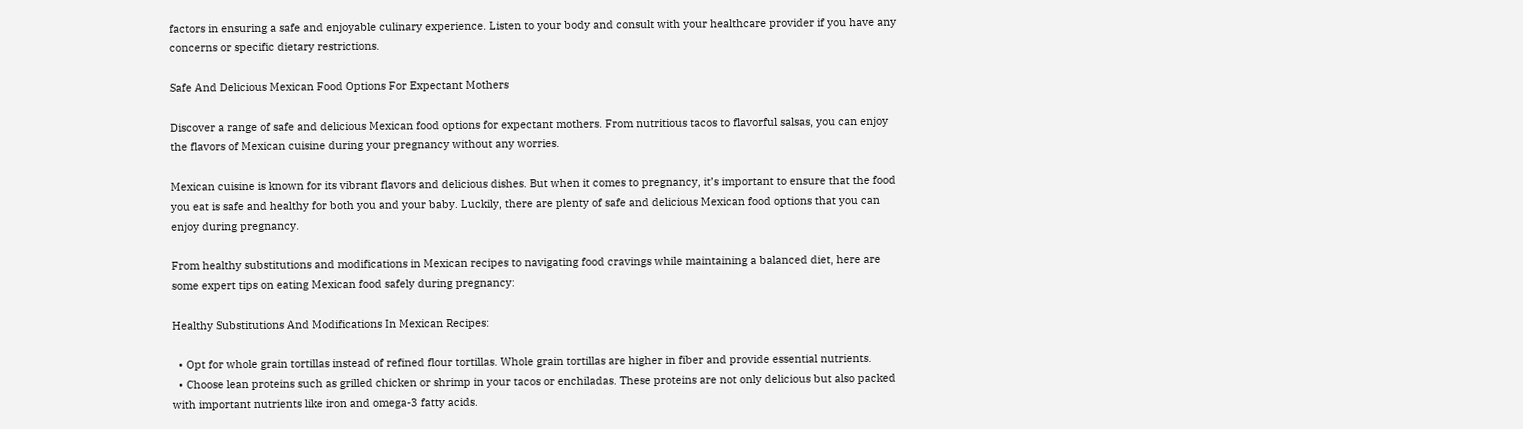factors in ensuring a safe and enjoyable culinary experience. Listen to your body and consult with your healthcare provider if you have any concerns or specific dietary restrictions.

Safe And Delicious Mexican Food Options For Expectant Mothers

Discover a range of safe and delicious Mexican food options for expectant mothers. From nutritious tacos to flavorful salsas, you can enjoy the flavors of Mexican cuisine during your pregnancy without any worries.

Mexican cuisine is known for its vibrant flavors and delicious dishes. But when it comes to pregnancy, it’s important to ensure that the food you eat is safe and healthy for both you and your baby. Luckily, there are plenty of safe and delicious Mexican food options that you can enjoy during pregnancy.

From healthy substitutions and modifications in Mexican recipes to navigating food cravings while maintaining a balanced diet, here are some expert tips on eating Mexican food safely during pregnancy:

Healthy Substitutions And Modifications In Mexican Recipes:

  • Opt for whole grain tortillas instead of refined flour tortillas. Whole grain tortillas are higher in fiber and provide essential nutrients.
  • Choose lean proteins such as grilled chicken or shrimp in your tacos or enchiladas. These proteins are not only delicious but also packed with important nutrients like iron and omega-3 fatty acids.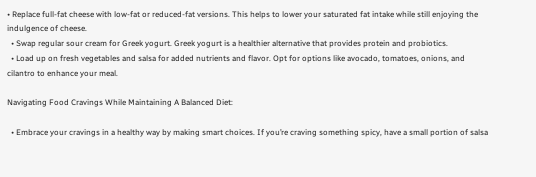• Replace full-fat cheese with low-fat or reduced-fat versions. This helps to lower your saturated fat intake while still enjoying the indulgence of cheese.
  • Swap regular sour cream for Greek yogurt. Greek yogurt is a healthier alternative that provides protein and probiotics.
  • Load up on fresh vegetables and salsa for added nutrients and flavor. Opt for options like avocado, tomatoes, onions, and cilantro to enhance your meal.

Navigating Food Cravings While Maintaining A Balanced Diet:

  • Embrace your cravings in a healthy way by making smart choices. If you’re craving something spicy, have a small portion of salsa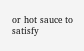or hot sauce to satisfy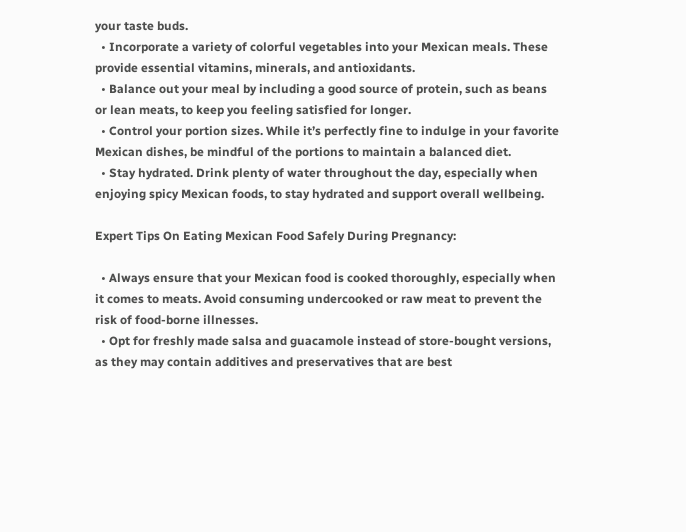your taste buds.
  • Incorporate a variety of colorful vegetables into your Mexican meals. These provide essential vitamins, minerals, and antioxidants.
  • Balance out your meal by including a good source of protein, such as beans or lean meats, to keep you feeling satisfied for longer.
  • Control your portion sizes. While it’s perfectly fine to indulge in your favorite Mexican dishes, be mindful of the portions to maintain a balanced diet.
  • Stay hydrated. Drink plenty of water throughout the day, especially when enjoying spicy Mexican foods, to stay hydrated and support overall wellbeing.

Expert Tips On Eating Mexican Food Safely During Pregnancy:

  • Always ensure that your Mexican food is cooked thoroughly, especially when it comes to meats. Avoid consuming undercooked or raw meat to prevent the risk of food-borne illnesses.
  • Opt for freshly made salsa and guacamole instead of store-bought versions, as they may contain additives and preservatives that are best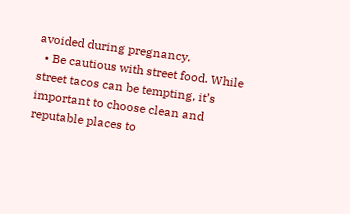avoided during pregnancy.
  • Be cautious with street food. While street tacos can be tempting, it’s important to choose clean and reputable places to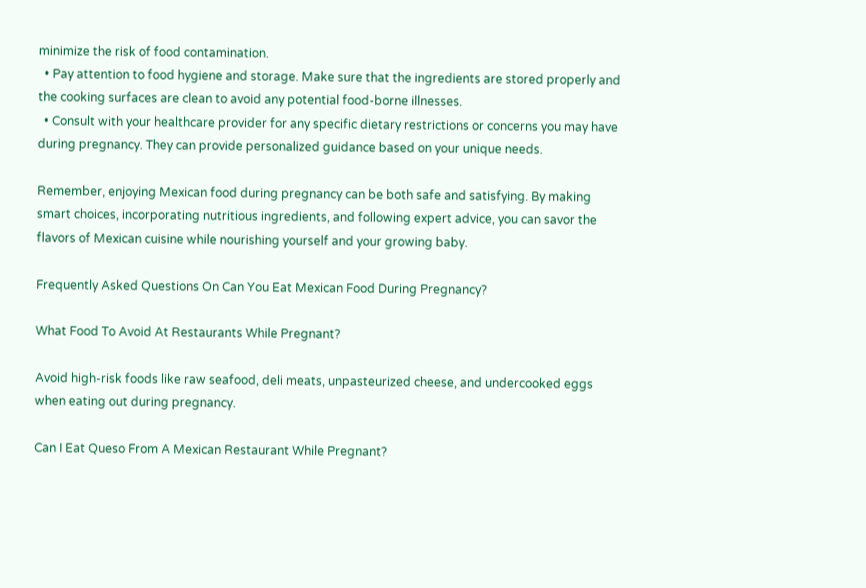minimize the risk of food contamination.
  • Pay attention to food hygiene and storage. Make sure that the ingredients are stored properly and the cooking surfaces are clean to avoid any potential food-borne illnesses.
  • Consult with your healthcare provider for any specific dietary restrictions or concerns you may have during pregnancy. They can provide personalized guidance based on your unique needs.

Remember, enjoying Mexican food during pregnancy can be both safe and satisfying. By making smart choices, incorporating nutritious ingredients, and following expert advice, you can savor the flavors of Mexican cuisine while nourishing yourself and your growing baby.

Frequently Asked Questions On Can You Eat Mexican Food During Pregnancy?

What Food To Avoid At Restaurants While Pregnant?

Avoid high-risk foods like raw seafood, deli meats, unpasteurized cheese, and undercooked eggs when eating out during pregnancy.

Can I Eat Queso From A Mexican Restaurant While Pregnant?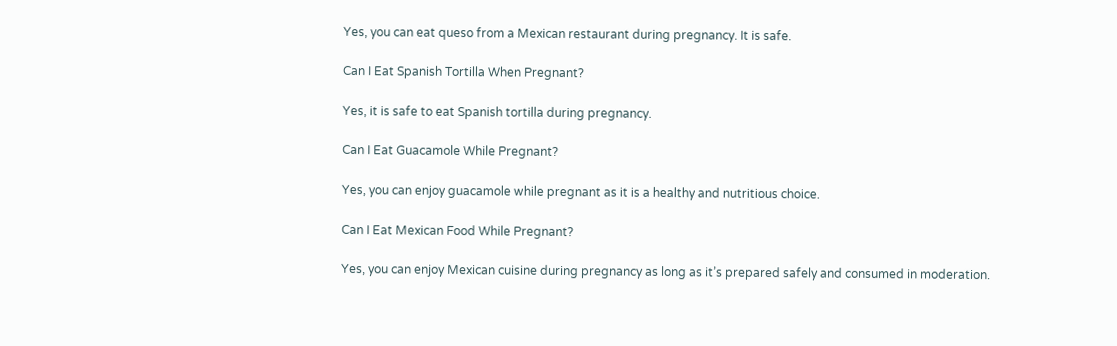Yes, you can eat queso from a Mexican restaurant during pregnancy. It is safe.

Can I Eat Spanish Tortilla When Pregnant?

Yes, it is safe to eat Spanish tortilla during pregnancy.

Can I Eat Guacamole While Pregnant?

Yes, you can enjoy guacamole while pregnant as it is a healthy and nutritious choice.

Can I Eat Mexican Food While Pregnant?

Yes, you can enjoy Mexican cuisine during pregnancy as long as it’s prepared safely and consumed in moderation.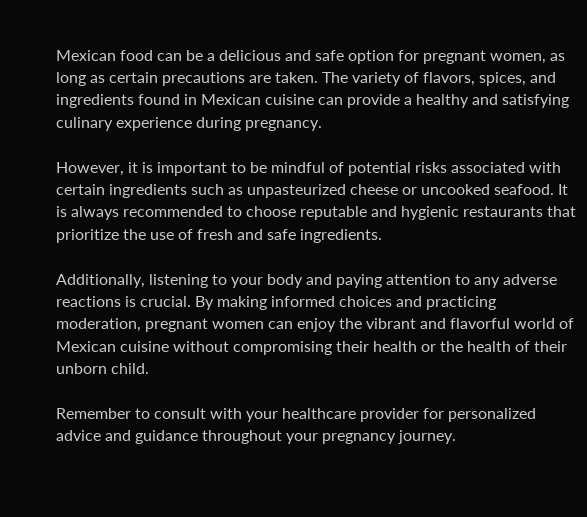Mexican food can be a delicious and safe option for pregnant women, as long as certain precautions are taken. The variety of flavors, spices, and ingredients found in Mexican cuisine can provide a healthy and satisfying culinary experience during pregnancy.

However, it is important to be mindful of potential risks associated with certain ingredients such as unpasteurized cheese or uncooked seafood. It is always recommended to choose reputable and hygienic restaurants that prioritize the use of fresh and safe ingredients.

Additionally, listening to your body and paying attention to any adverse reactions is crucial. By making informed choices and practicing moderation, pregnant women can enjoy the vibrant and flavorful world of Mexican cuisine without compromising their health or the health of their unborn child.

Remember to consult with your healthcare provider for personalized advice and guidance throughout your pregnancy journey.